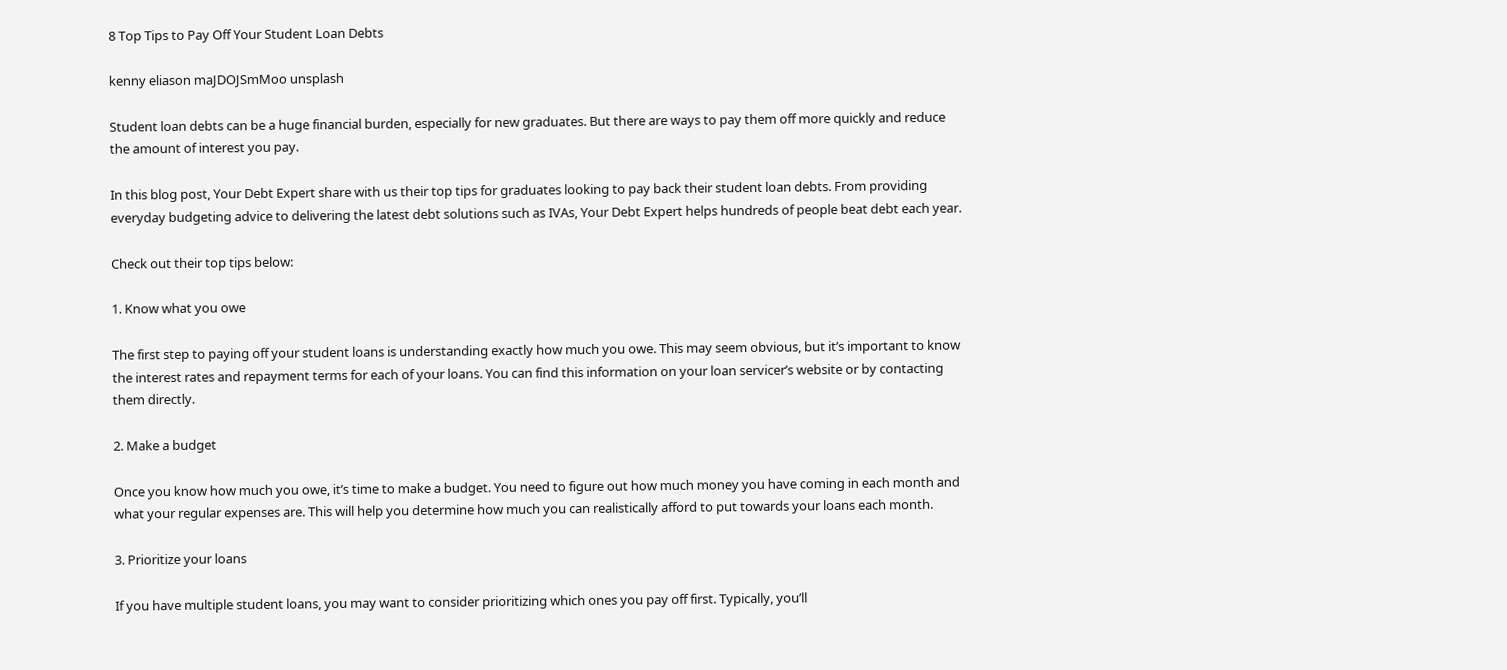8 Top Tips to Pay Off Your Student Loan Debts

kenny eliason maJDOJSmMoo unsplash

Student loan debts can be a huge financial burden, especially for new graduates. But there are ways to pay them off more quickly and reduce the amount of interest you pay.

In this blog post, Your Debt Expert share with us their top tips for graduates looking to pay back their student loan debts. From providing everyday budgeting advice to delivering the latest debt solutions such as IVAs, Your Debt Expert helps hundreds of people beat debt each year.

Check out their top tips below:

1. Know what you owe

The first step to paying off your student loans is understanding exactly how much you owe. This may seem obvious, but it’s important to know the interest rates and repayment terms for each of your loans. You can find this information on your loan servicer’s website or by contacting them directly.

2. Make a budget

Once you know how much you owe, it’s time to make a budget. You need to figure out how much money you have coming in each month and what your regular expenses are. This will help you determine how much you can realistically afford to put towards your loans each month.

3. Prioritize your loans

If you have multiple student loans, you may want to consider prioritizing which ones you pay off first. Typically, you’ll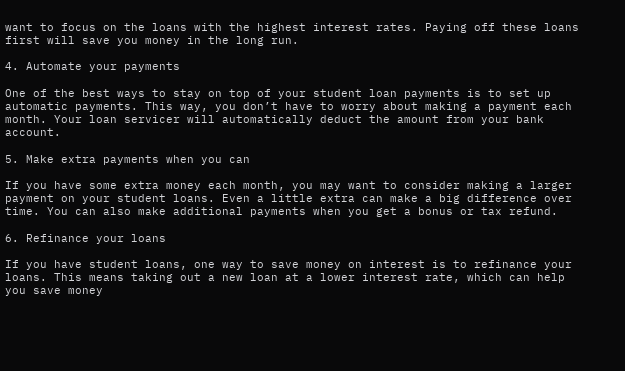want to focus on the loans with the highest interest rates. Paying off these loans first will save you money in the long run.

4. Automate your payments

One of the best ways to stay on top of your student loan payments is to set up automatic payments. This way, you don’t have to worry about making a payment each month. Your loan servicer will automatically deduct the amount from your bank account.

5. Make extra payments when you can

If you have some extra money each month, you may want to consider making a larger payment on your student loans. Even a little extra can make a big difference over time. You can also make additional payments when you get a bonus or tax refund.

6. Refinance your loans

If you have student loans, one way to save money on interest is to refinance your loans. This means taking out a new loan at a lower interest rate, which can help you save money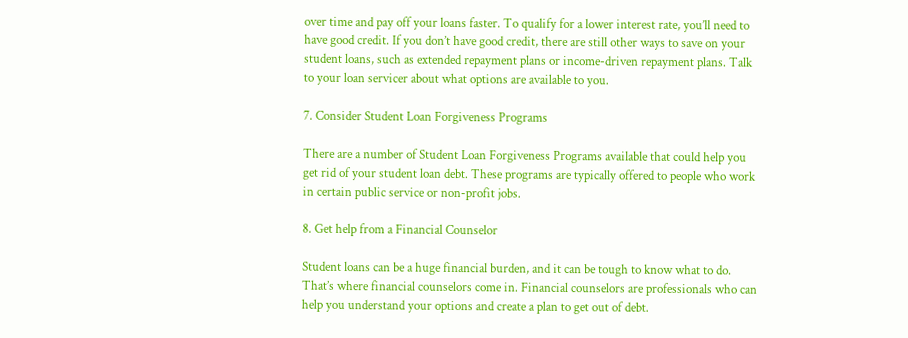over time and pay off your loans faster. To qualify for a lower interest rate, you’ll need to have good credit. If you don’t have good credit, there are still other ways to save on your student loans, such as extended repayment plans or income-driven repayment plans. Talk to your loan servicer about what options are available to you.

7. Consider Student Loan Forgiveness Programs

There are a number of Student Loan Forgiveness Programs available that could help you get rid of your student loan debt. These programs are typically offered to people who work in certain public service or non-profit jobs.

8. Get help from a Financial Counselor

Student loans can be a huge financial burden, and it can be tough to know what to do. That’s where financial counselors come in. Financial counselors are professionals who can help you understand your options and create a plan to get out of debt.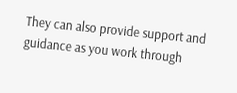They can also provide support and guidance as you work through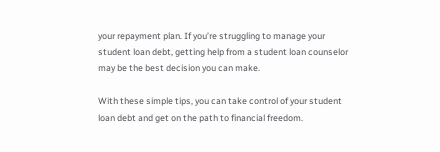your repayment plan. If you’re struggling to manage your student loan debt, getting help from a student loan counselor may be the best decision you can make.

With these simple tips, you can take control of your student loan debt and get on the path to financial freedom.